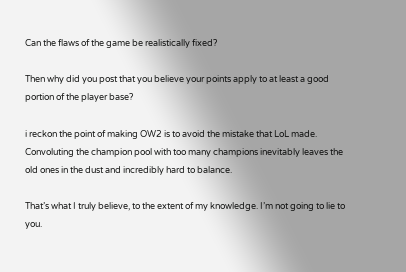Can the flaws of the game be realistically fixed?

Then why did you post that you believe your points apply to at least a good portion of the player base?

i reckon the point of making OW2 is to avoid the mistake that LoL made.
Convoluting the champion pool with too many champions inevitably leaves the old ones in the dust and incredibly hard to balance.

That’s what I truly believe, to the extent of my knowledge. I’m not going to lie to you.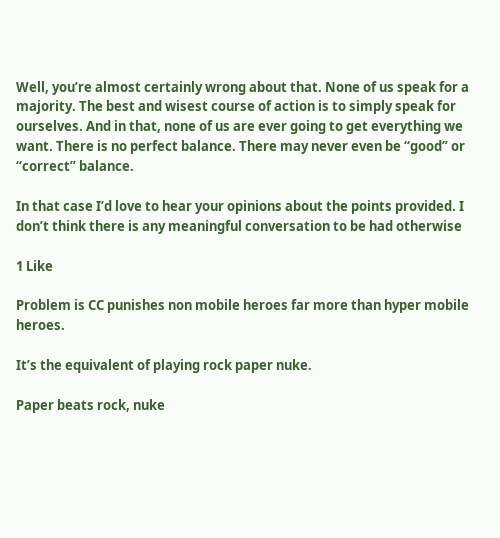Well, you’re almost certainly wrong about that. None of us speak for a majority. The best and wisest course of action is to simply speak for ourselves. And in that, none of us are ever going to get everything we want. There is no perfect balance. There may never even be “good” or “correct” balance.

In that case I’d love to hear your opinions about the points provided. I don’t think there is any meaningful conversation to be had otherwise

1 Like

Problem is CC punishes non mobile heroes far more than hyper mobile heroes.

It’s the equivalent of playing rock paper nuke.

Paper beats rock, nuke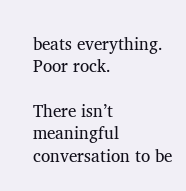beats everything. Poor rock.

There isn’t meaningful conversation to be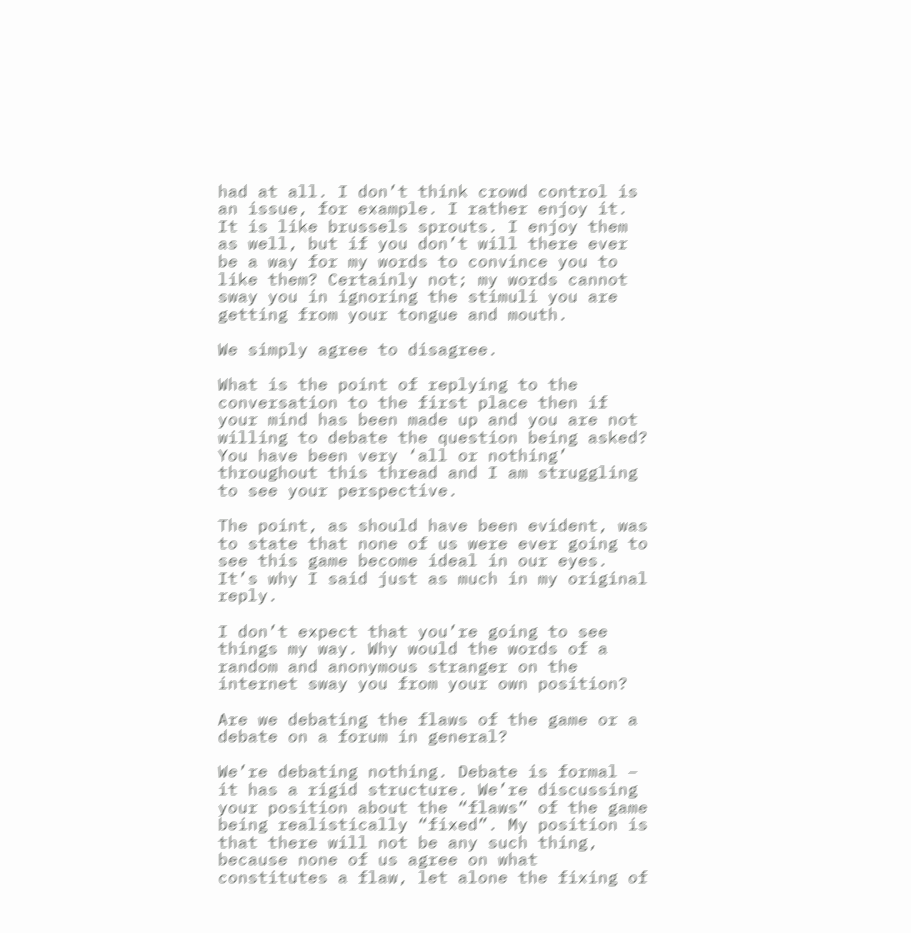had at all. I don’t think crowd control is an issue, for example. I rather enjoy it. It is like brussels sprouts. I enjoy them as well, but if you don’t will there ever be a way for my words to convince you to like them? Certainly not; my words cannot sway you in ignoring the stimuli you are getting from your tongue and mouth.

We simply agree to disagree.

What is the point of replying to the conversation to the first place then if your mind has been made up and you are not willing to debate the question being asked? You have been very ‘all or nothing’ throughout this thread and I am struggling to see your perspective.

The point, as should have been evident, was to state that none of us were ever going to see this game become ideal in our eyes. It’s why I said just as much in my original reply.

I don’t expect that you’re going to see things my way. Why would the words of a random and anonymous stranger on the internet sway you from your own position?

Are we debating the flaws of the game or a debate on a forum in general?

We’re debating nothing. Debate is formal – it has a rigid structure. We’re discussing your position about the “flaws” of the game being realistically “fixed”. My position is that there will not be any such thing, because none of us agree on what constitutes a flaw, let alone the fixing of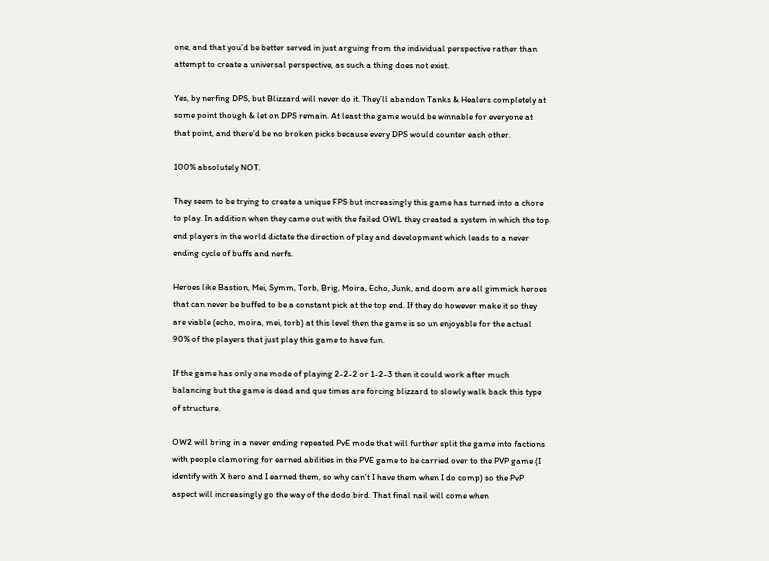one, and that you’d be better served in just arguing from the individual perspective rather than attempt to create a universal perspective, as such a thing does not exist.

Yes, by nerfing DPS, but Blizzard will never do it. They’ll abandon Tanks & Healers completely at some point though & let on DPS remain. At least the game would be winnable for everyone at that point, and there’d be no broken picks because every DPS would counter each other.

100% absolutely NOT.

They seem to be trying to create a unique FPS but increasingly this game has turned into a chore to play. In addition when they came out with the failed OWL they created a system in which the top end players in the world dictate the direction of play and development which leads to a never ending cycle of buffs and nerfs.

Heroes like Bastion, Mei, Symm, Torb, Brig, Moira, Echo, Junk, and doom are all gimmick heroes that can never be buffed to be a constant pick at the top end. If they do however make it so they are viable (echo, moira, mei, torb) at this level then the game is so un enjoyable for the actual 90% of the players that just play this game to have fun.

If the game has only one mode of playing 2-2-2 or 1-2-3 then it could work after much balancing but the game is dead and que times are forcing blizzard to slowly walk back this type of structure.

OW2 will bring in a never ending repeated PvE mode that will further split the game into factions with people clamoring for earned abilities in the PVE game to be carried over to the PVP game (I identify with X hero and I earned them, so why can’t I have them when I do comp) so the PvP aspect will increasingly go the way of the dodo bird. That final nail will come when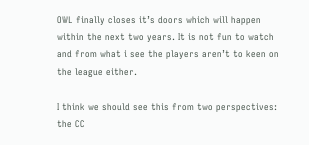OWL finally closes it’s doors which will happen within the next two years. It is not fun to watch and from what i see the players aren’t to keen on the league either.

I think we should see this from two perspectives: the CC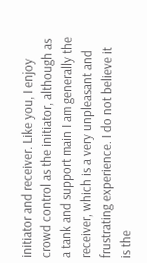initiator and receiver. Like you, I enjoy crowd control as the initiator, although as a tank and support main I am generally the receiver, which is a very unpleasant and frustrating experience. I do not believe it is the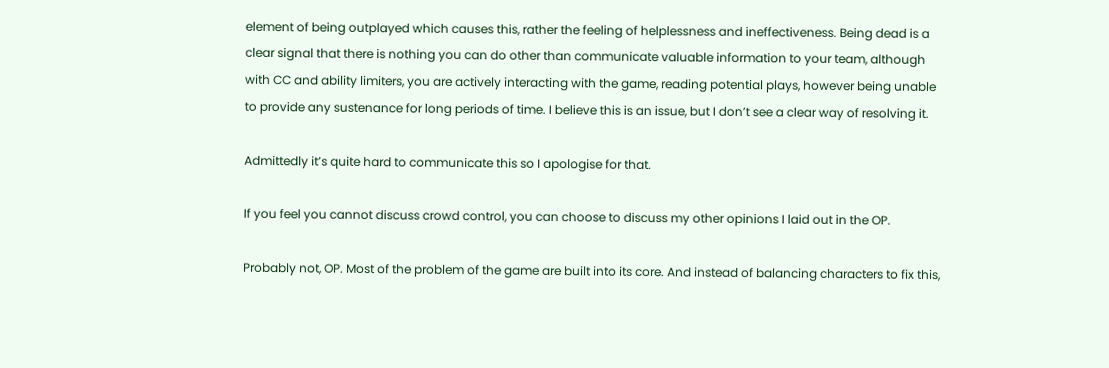element of being outplayed which causes this, rather the feeling of helplessness and ineffectiveness. Being dead is a clear signal that there is nothing you can do other than communicate valuable information to your team, although with CC and ability limiters, you are actively interacting with the game, reading potential plays, however being unable to provide any sustenance for long periods of time. I believe this is an issue, but I don’t see a clear way of resolving it.

Admittedly it’s quite hard to communicate this so I apologise for that.

If you feel you cannot discuss crowd control, you can choose to discuss my other opinions I laid out in the OP.

Probably not, OP. Most of the problem of the game are built into its core. And instead of balancing characters to fix this,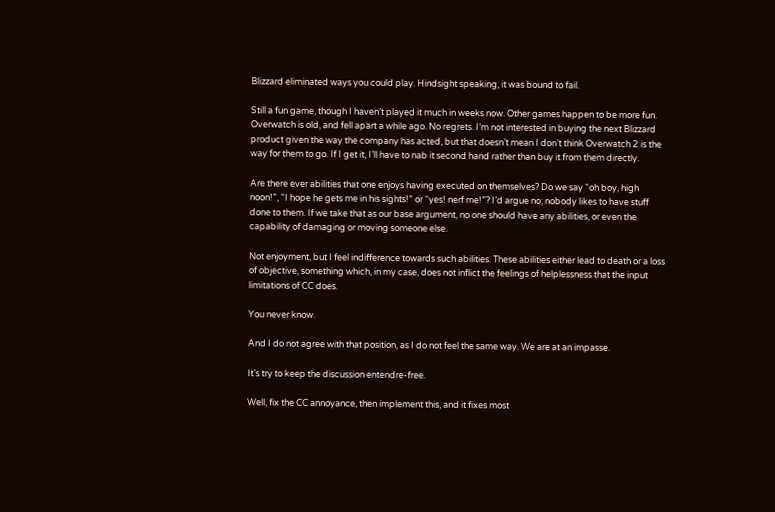Blizzard eliminated ways you could play. Hindsight speaking, it was bound to fail.

Still a fun game, though I haven’t played it much in weeks now. Other games happen to be more fun. Overwatch is old, and fell apart a while ago. No regrets. I’m not interested in buying the next Blizzard product given the way the company has acted, but that doesn’t mean I don’t think Overwatch 2 is the way for them to go. If I get it, I’ll have to nab it second hand rather than buy it from them directly.

Are there ever abilities that one enjoys having executed on themselves? Do we say “oh boy, high noon!”, “I hope he gets me in his sights!” or “yes! nerf me!”? I’d argue no; nobody likes to have stuff done to them. If we take that as our base argument, no one should have any abilities, or even the capability of damaging or moving someone else.

Not enjoyment, but I feel indifference towards such abilities. These abilities either lead to death or a loss of objective, something which, in my case, does not inflict the feelings of helplessness that the input limitations of CC does.

You never know.

And I do not agree with that position, as I do not feel the same way. We are at an impasse.

It’s try to keep the discussion entendre-free.

Well, fix the CC annoyance, then implement this, and it fixes most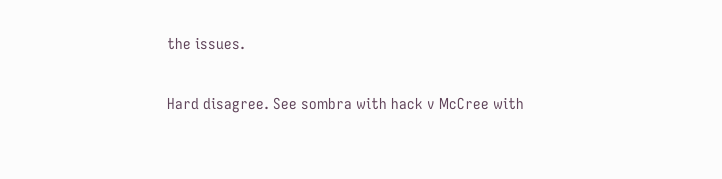the issues.

Hard disagree. See sombra with hack v McCree with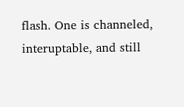flash. One is channeled, interuptable, and still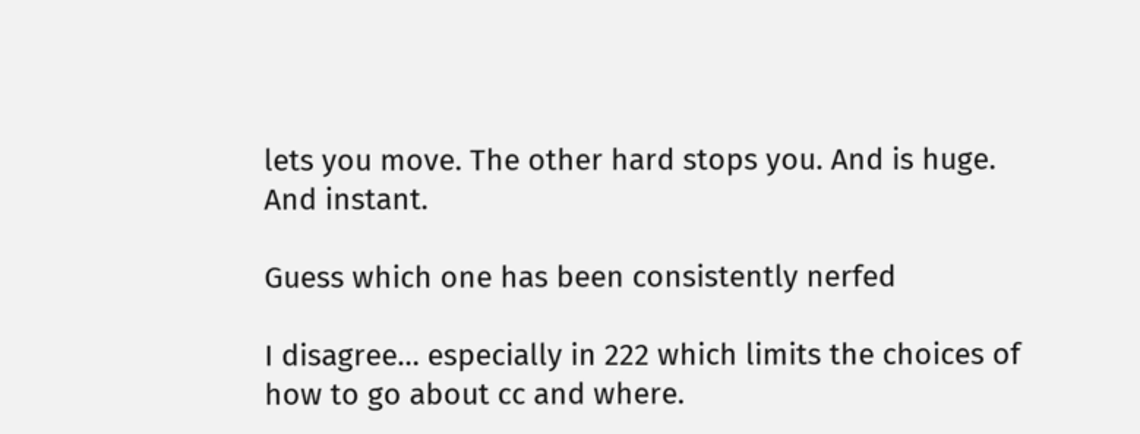lets you move. The other hard stops you. And is huge. And instant.

Guess which one has been consistently nerfed

I disagree… especially in 222 which limits the choices of how to go about cc and where.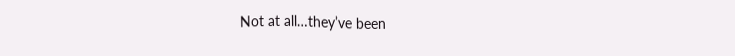Not at all…they’ve been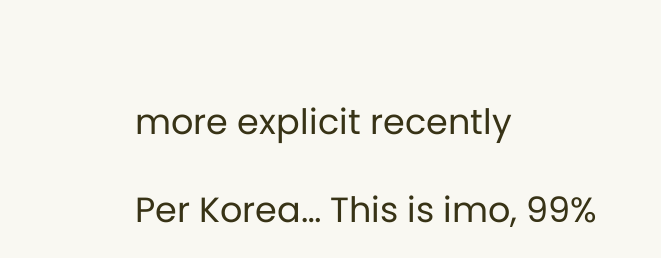more explicit recently

Per Korea… This is imo, 99%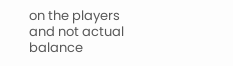on the players and not actual balance